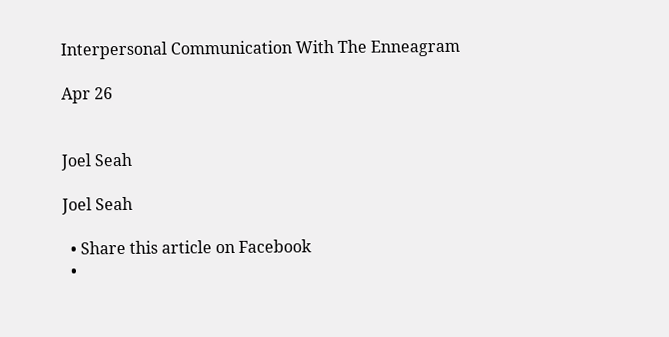Interpersonal Communication With The Enneagram

Apr 26


Joel Seah

Joel Seah

  • Share this article on Facebook
  •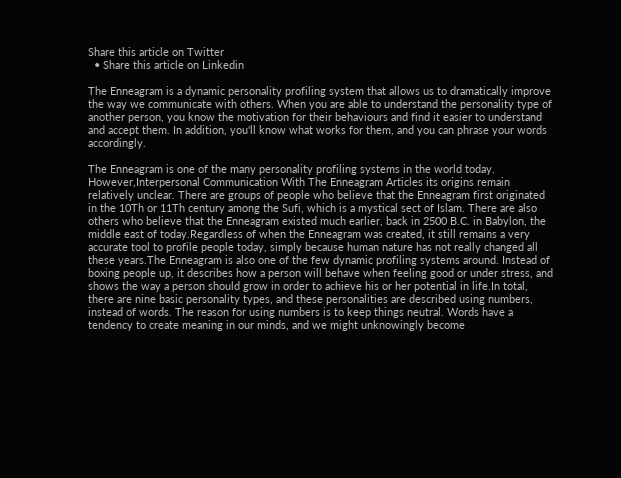Share this article on Twitter
  • Share this article on Linkedin

The Enneagram is a dynamic personality profiling system that allows us to dramatically improve the way we communicate with others. When you are able to understand the personality type of another person, you know the motivation for their behaviours and find it easier to understand and accept them. In addition, you'll know what works for them, and you can phrase your words accordingly.

The Enneagram is one of the many personality profiling systems in the world today. However,Interpersonal Communication With The Enneagram Articles its origins remain relatively unclear. There are groups of people who believe that the Enneagram first originated in the 10Th or 11Th century among the Sufi, which is a mystical sect of Islam. There are also others who believe that the Enneagram existed much earlier, back in 2500 B.C. in Babylon, the middle east of today.Regardless of when the Enneagram was created, it still remains a very accurate tool to profile people today, simply because human nature has not really changed all these years.The Enneagram is also one of the few dynamic profiling systems around. Instead of boxing people up, it describes how a person will behave when feeling good or under stress, and shows the way a person should grow in order to achieve his or her potential in life.In total, there are nine basic personality types, and these personalities are described using numbers, instead of words. The reason for using numbers is to keep things neutral. Words have a tendency to create meaning in our minds, and we might unknowingly become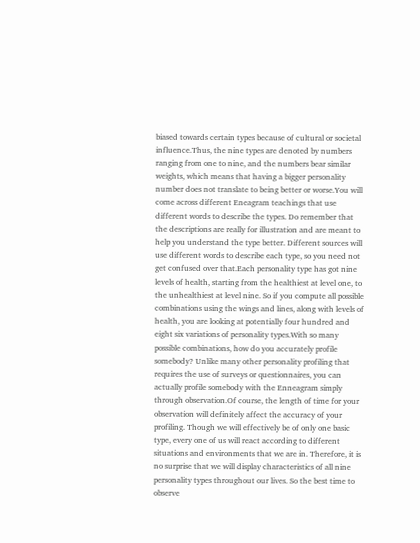biased towards certain types because of cultural or societal influence.Thus, the nine types are denoted by numbers ranging from one to nine, and the numbers bear similar weights, which means that having a bigger personality number does not translate to being better or worse.You will come across different Eneagram teachings that use different words to describe the types. Do remember that the descriptions are really for illustration and are meant to help you understand the type better. Different sources will use different words to describe each type, so you need not get confused over that.Each personality type has got nine levels of health, starting from the healthiest at level one, to the unhealthiest at level nine. So if you compute all possible combinations using the wings and lines, along with levels of health, you are looking at potentially four hundred and eight six variations of personality types.With so many possible combinations, how do you accurately profile somebody? Unlike many other personality profiling that requires the use of surveys or questionnaires, you can actually profile somebody with the Enneagram simply through observation.Of course, the length of time for your observation will definitely affect the accuracy of your profiling. Though we will effectively be of only one basic type, every one of us will react according to different situations and environments that we are in. Therefore, it is no surprise that we will display characteristics of all nine personality types throughout our lives. So the best time to observe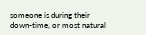someone is during their down-time, or most natural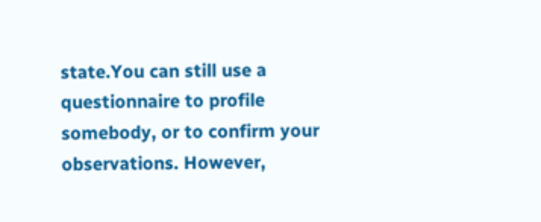state.You can still use a questionnaire to profile somebody, or to confirm your observations. However,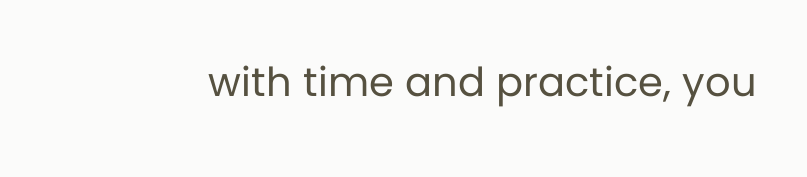with time and practice, you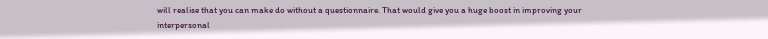will realise that you can make do without a questionnaire. That would give you a huge boost in improving your interpersonal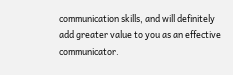communication skills, and will definitely add greater value to you as an effective communicator.